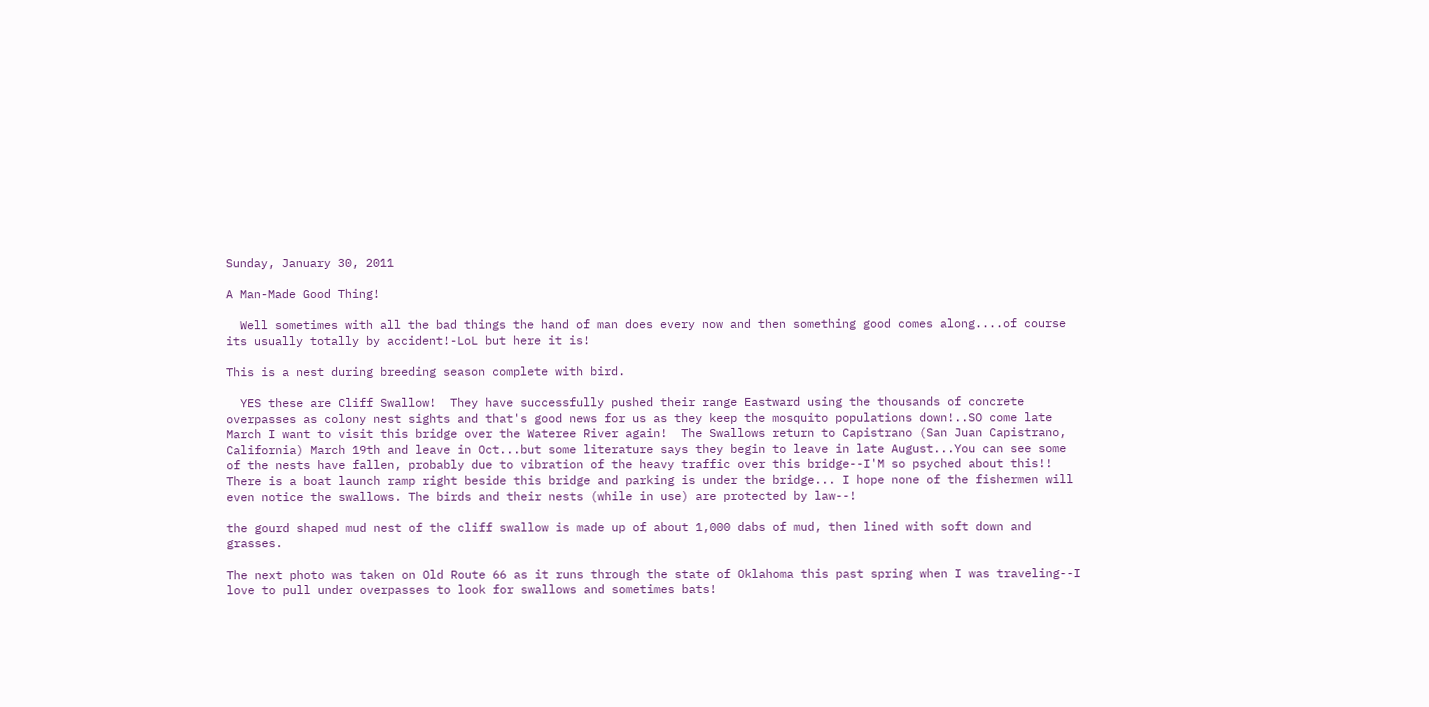Sunday, January 30, 2011

A Man-Made Good Thing!

  Well sometimes with all the bad things the hand of man does every now and then something good comes along....of course its usually totally by accident!-LoL but here it is!

This is a nest during breeding season complete with bird.

  YES these are Cliff Swallow!  They have successfully pushed their range Eastward using the thousands of concrete overpasses as colony nest sights and that's good news for us as they keep the mosquito populations down!..SO come late March I want to visit this bridge over the Wateree River again!  The Swallows return to Capistrano (San Juan Capistrano, California) March 19th and leave in Oct...but some literature says they begin to leave in late August...You can see some of the nests have fallen, probably due to vibration of the heavy traffic over this bridge--I'M so psyched about this!!  There is a boat launch ramp right beside this bridge and parking is under the bridge... I hope none of the fishermen will even notice the swallows. The birds and their nests (while in use) are protected by law--!

the gourd shaped mud nest of the cliff swallow is made up of about 1,000 dabs of mud, then lined with soft down and grasses.

The next photo was taken on Old Route 66 as it runs through the state of Oklahoma this past spring when I was traveling--I love to pull under overpasses to look for swallows and sometimes bats!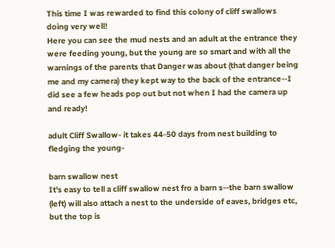This time I was rewarded to find this colony of cliff swallows doing very well!
Here you can see the mud nests and an adult at the entrance they were feeding young, but the young are so smart and with all the warnings of the parents that Danger was about (that danger being me and my camera) they kept way to the back of the entrance--I did see a few heads pop out but not when I had the camera up and ready!

adult Cliff Swallow- it takes 44-50 days from nest building to fledging the young-

barn swallow nest
It's easy to tell a cliff swallow nest fro a barn s--the barn swallow (left) will also attach a nest to the underside of eaves, bridges etc, but the top is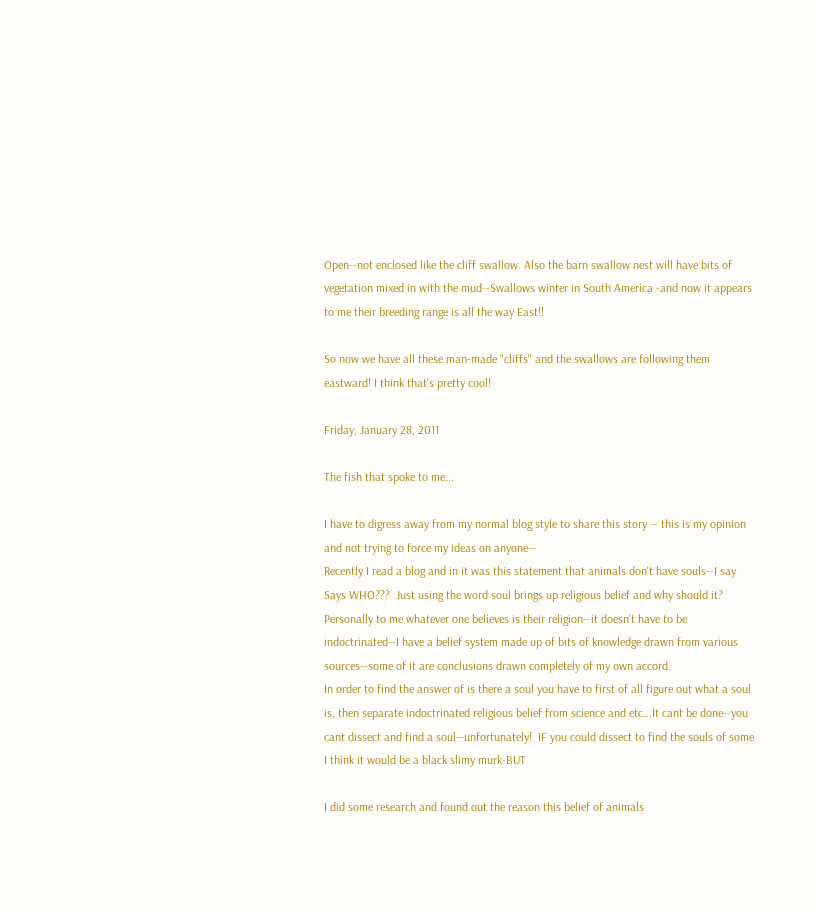Open--not enclosed like the cliff swallow. Also the barn swallow nest will have bits of vegetation mixed in with the mud--Swallows winter in South America -and now it appears to me their breeding range is all the way East!!

So now we have all these man-made "cliffs" and the swallows are following them eastward! I think that's pretty cool!

Friday, January 28, 2011

The fish that spoke to me...

I have to digress away from my normal blog style to share this story -- this is my opinion and not trying to force my ideas on anyone--
Recently I read a blog and in it was this statement that animals don't have souls--I say Says WHO???  Just using the word soul brings up religious belief and why should it?  Personally to me whatever one believes is their religion--it doesn't have to be indoctrinated--I have a belief system made up of bits of knowledge drawn from various sources--some of it are conclusions drawn completely of my own accord.
In order to find the answer of is there a soul you have to first of all figure out what a soul is, then separate indoctrinated religious belief from science and etc...It cant be done--you cant dissect and find a soul--unfortunately!  IF you could dissect to find the souls of some I think it would be a black slimy murk-BUT

I did some research and found out the reason this belief of animals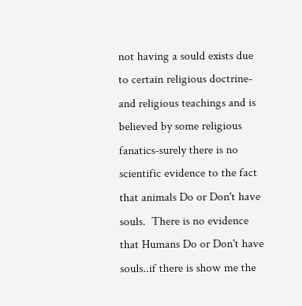not having a sould exists due to certain religious doctrine-and religious teachings and is believed by some religious fanatics-surely there is no scientific evidence to the fact that animals Do or Don't have souls.  There is no evidence that Humans Do or Don't have souls..if there is show me the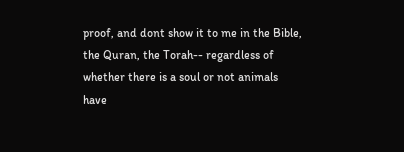proof, and dont show it to me in the Bible, the Quran, the Torah-- regardless of whether there is a soul or not animals have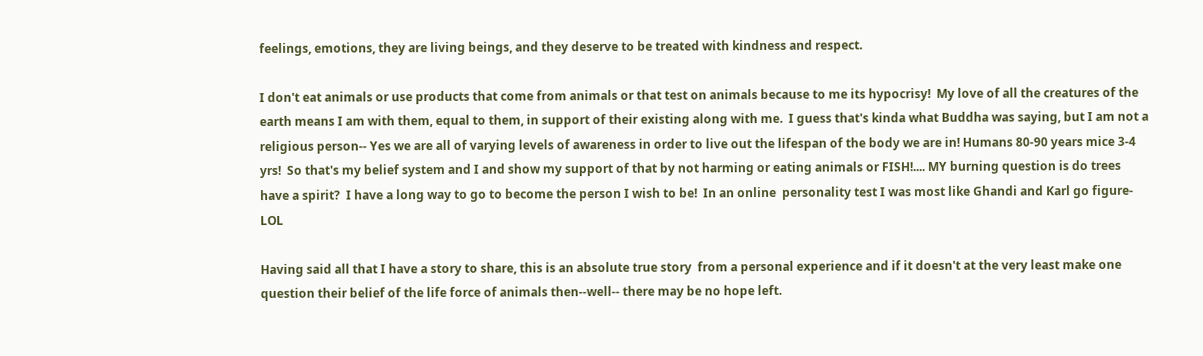feelings, emotions, they are living beings, and they deserve to be treated with kindness and respect.

I don't eat animals or use products that come from animals or that test on animals because to me its hypocrisy!  My love of all the creatures of the earth means I am with them, equal to them, in support of their existing along with me.  I guess that's kinda what Buddha was saying, but I am not a religious person-- Yes we are all of varying levels of awareness in order to live out the lifespan of the body we are in! Humans 80-90 years mice 3-4 yrs!  So that's my belief system and I and show my support of that by not harming or eating animals or FISH!.... MY burning question is do trees have a spirit?  I have a long way to go to become the person I wish to be!  In an online  personality test I was most like Ghandi and Karl go figure-LOL

Having said all that I have a story to share, this is an absolute true story  from a personal experience and if it doesn't at the very least make one question their belief of the life force of animals then--well-- there may be no hope left.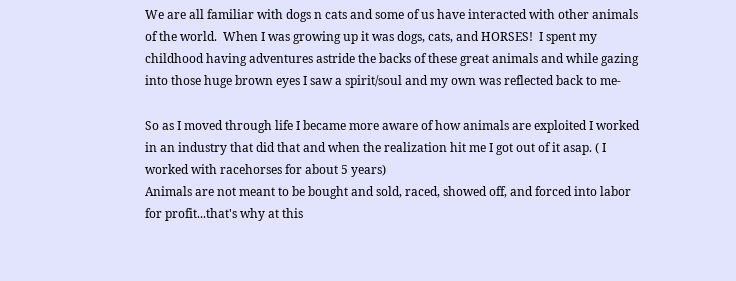We are all familiar with dogs n cats and some of us have interacted with other animals of the world.  When I was growing up it was dogs, cats, and HORSES!  I spent my childhood having adventures astride the backs of these great animals and while gazing into those huge brown eyes I saw a spirit/soul and my own was reflected back to me-

So as I moved through life I became more aware of how animals are exploited I worked in an industry that did that and when the realization hit me I got out of it asap. ( I worked with racehorses for about 5 years)
Animals are not meant to be bought and sold, raced, showed off, and forced into labor for profit...that's why at this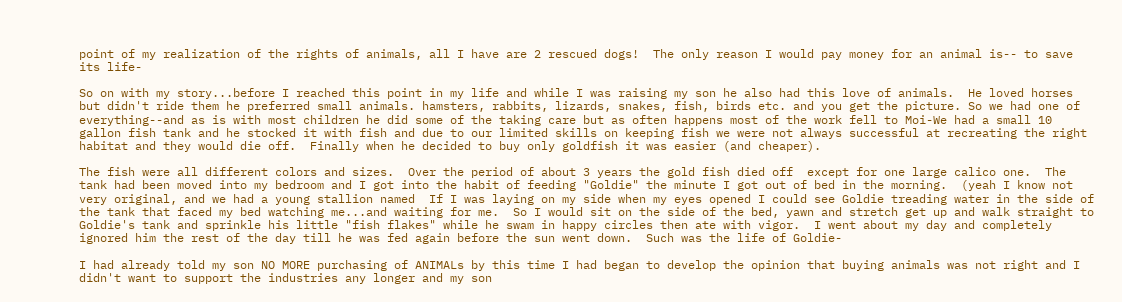point of my realization of the rights of animals, all I have are 2 rescued dogs!  The only reason I would pay money for an animal is-- to save its life-

So on with my story...before I reached this point in my life and while I was raising my son he also had this love of animals.  He loved horses but didn't ride them he preferred small animals. hamsters, rabbits, lizards, snakes, fish, birds etc. and you get the picture. So we had one of everything--and as is with most children he did some of the taking care but as often happens most of the work fell to Moi-We had a small 10 gallon fish tank and he stocked it with fish and due to our limited skills on keeping fish we were not always successful at recreating the right habitat and they would die off.  Finally when he decided to buy only goldfish it was easier (and cheaper).

The fish were all different colors and sizes.  Over the period of about 3 years the gold fish died off  except for one large calico one.  The tank had been moved into my bedroom and I got into the habit of feeding "Goldie" the minute I got out of bed in the morning.  (yeah I know not very original, and we had a young stallion named  If I was laying on my side when my eyes opened I could see Goldie treading water in the side of the tank that faced my bed watching me...and waiting for me.  So I would sit on the side of the bed, yawn and stretch get up and walk straight to Goldie's tank and sprinkle his little "fish flakes" while he swam in happy circles then ate with vigor.  I went about my day and completely ignored him the rest of the day till he was fed again before the sun went down.  Such was the life of Goldie-

I had already told my son NO MORE purchasing of ANIMALs by this time I had began to develop the opinion that buying animals was not right and I didn't want to support the industries any longer and my son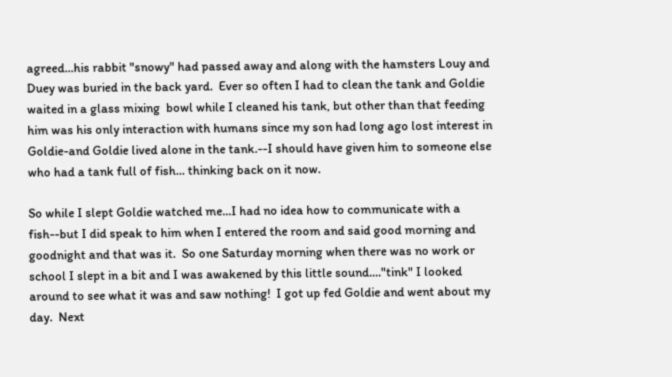agreed...his rabbit "snowy" had passed away and along with the hamsters Louy and Duey was buried in the back yard.  Ever so often I had to clean the tank and Goldie waited in a glass mixing  bowl while I cleaned his tank, but other than that feeding him was his only interaction with humans since my son had long ago lost interest in Goldie-and Goldie lived alone in the tank.--I should have given him to someone else who had a tank full of fish... thinking back on it now.

So while I slept Goldie watched me...I had no idea how to communicate with a fish--but I did speak to him when I entered the room and said good morning and goodnight and that was it.  So one Saturday morning when there was no work or school I slept in a bit and I was awakened by this little sound...."tink" I looked around to see what it was and saw nothing!  I got up fed Goldie and went about my day.  Next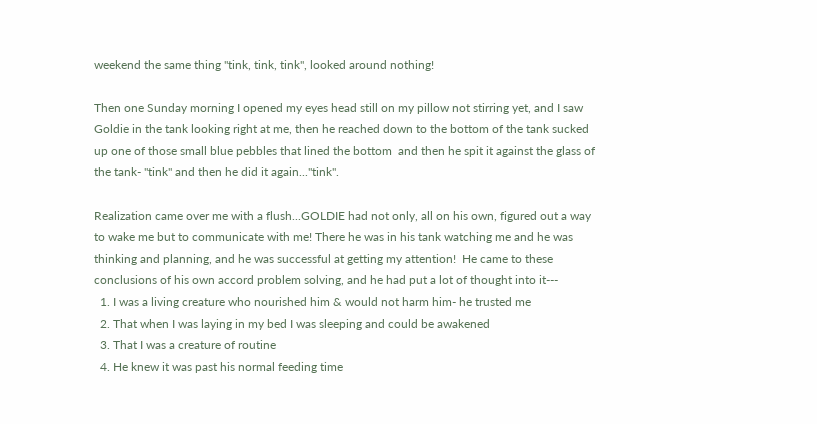weekend the same thing "tink, tink, tink", looked around nothing!

Then one Sunday morning I opened my eyes head still on my pillow not stirring yet, and I saw Goldie in the tank looking right at me, then he reached down to the bottom of the tank sucked up one of those small blue pebbles that lined the bottom  and then he spit it against the glass of the tank- "tink" and then he did it again..."tink".

Realization came over me with a flush...GOLDIE had not only, all on his own, figured out a way to wake me but to communicate with me! There he was in his tank watching me and he was thinking and planning, and he was successful at getting my attention!  He came to these conclusions of his own accord problem solving, and he had put a lot of thought into it---
  1. I was a living creature who nourished him & would not harm him- he trusted me
  2. That when I was laying in my bed I was sleeping and could be awakened
  3. That I was a creature of routine
  4. He knew it was past his normal feeding time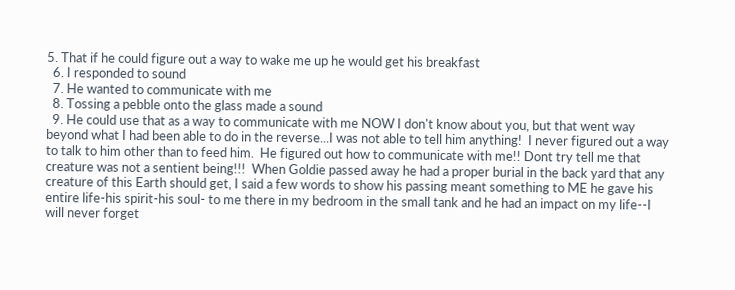5. That if he could figure out a way to wake me up he would get his breakfast
  6. I responded to sound
  7. He wanted to communicate with me
  8. Tossing a pebble onto the glass made a sound
  9. He could use that as a way to communicate with me NOW I don't know about you, but that went way beyond what I had been able to do in the reverse...I was not able to tell him anything!  I never figured out a way to talk to him other than to feed him.  He figured out how to communicate with me!! Dont try tell me that creature was not a sentient being!!!  When Goldie passed away he had a proper burial in the back yard that any creature of this Earth should get, I said a few words to show his passing meant something to ME he gave his entire life-his spirit-his soul- to me there in my bedroom in the small tank and he had an impact on my life--I will never forget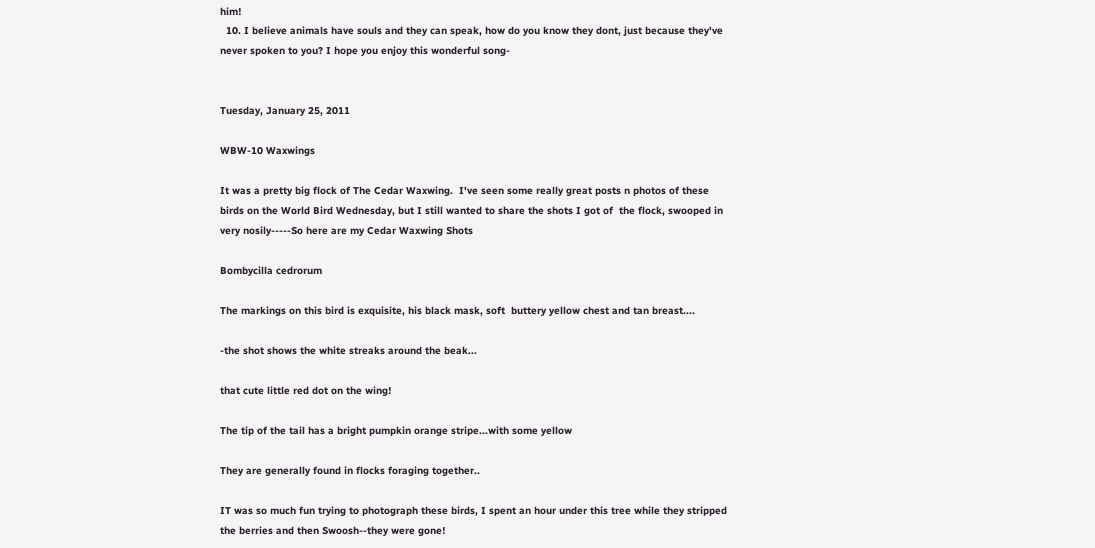him!
  10. I believe animals have souls and they can speak, how do you know they dont, just because they've never spoken to you? I hope you enjoy this wonderful song-


Tuesday, January 25, 2011

WBW-10 Waxwings

It was a pretty big flock of The Cedar Waxwing.  I've seen some really great posts n photos of these birds on the World Bird Wednesday, but I still wanted to share the shots I got of  the flock, swooped in very nosily-----So here are my Cedar Waxwing Shots

Bombycilla cedrorum

The markings on this bird is exquisite, his black mask, soft  buttery yellow chest and tan breast....

-the shot shows the white streaks around the beak...

that cute little red dot on the wing!

The tip of the tail has a bright pumpkin orange stripe...with some yellow

They are generally found in flocks foraging together..

IT was so much fun trying to photograph these birds, I spent an hour under this tree while they stripped the berries and then Swoosh--they were gone!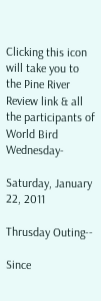Clicking this icon will take you to the Pine River Review link & all the participants of World Bird Wednesday-

Saturday, January 22, 2011

Thrusday Outing--

Since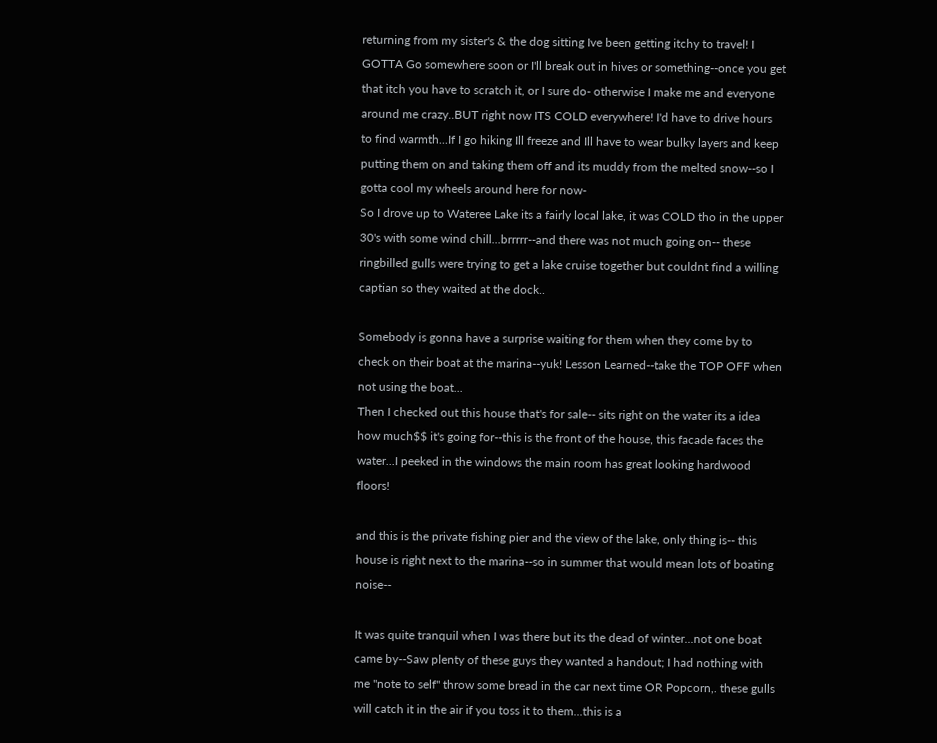returning from my sister's & the dog sitting Ive been getting itchy to travel! I GOTTA Go somewhere soon or I'll break out in hives or something--once you get that itch you have to scratch it, or I sure do- otherwise I make me and everyone around me crazy..BUT right now ITS COLD everywhere! I'd have to drive hours to find warmth...If I go hiking Ill freeze and Ill have to wear bulky layers and keep putting them on and taking them off and its muddy from the melted snow--so I gotta cool my wheels around here for now-
So I drove up to Wateree Lake its a fairly local lake, it was COLD tho in the upper 30's with some wind chill...brrrrr--and there was not much going on-- these ringbilled gulls were trying to get a lake cruise together but couldnt find a willing captian so they waited at the dock..

Somebody is gonna have a surprise waiting for them when they come by to check on their boat at the marina--yuk! Lesson Learned--take the TOP OFF when not using the boat...
Then I checked out this house that's for sale-- sits right on the water its a idea how much$$ it's going for--this is the front of the house, this facade faces the water...I peeked in the windows the main room has great looking hardwood floors!

and this is the private fishing pier and the view of the lake, only thing is-- this house is right next to the marina--so in summer that would mean lots of boating noise--

It was quite tranquil when I was there but its the dead of winter...not one boat came by--Saw plenty of these guys they wanted a handout; I had nothing with me "note to self" throw some bread in the car next time OR Popcorn,. these gulls will catch it in the air if you toss it to them...this is a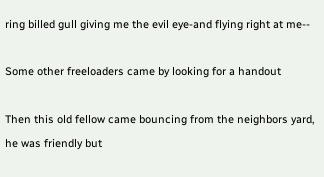ring billed gull giving me the evil eye-and flying right at me--

Some other freeloaders came by looking for a handout

Then this old fellow came bouncing from the neighbors yard, he was friendly but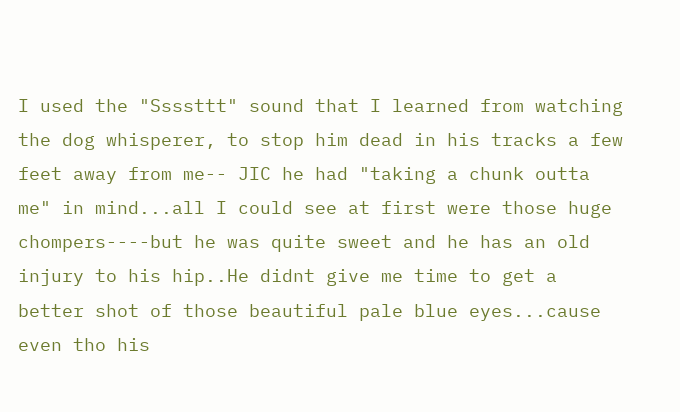I used the "Ssssttt" sound that I learned from watching the dog whisperer, to stop him dead in his tracks a few feet away from me-- JIC he had "taking a chunk outta me" in mind...all I could see at first were those huge chompers----but he was quite sweet and he has an old injury to his hip..He didnt give me time to get a better shot of those beautiful pale blue eyes...cause even tho his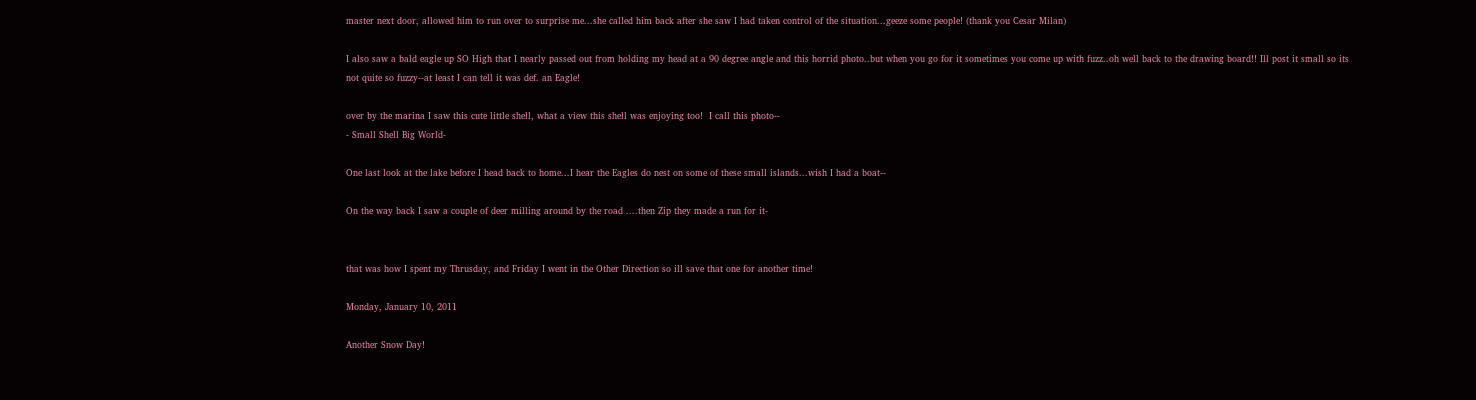master next door, allowed him to run over to surprise me...she called him back after she saw I had taken control of the situation...geeze some people! (thank you Cesar Milan)

I also saw a bald eagle up SO High that I nearly passed out from holding my head at a 90 degree angle and this horrid photo..but when you go for it sometimes you come up with fuzz..oh well back to the drawing board!! Ill post it small so its not quite so fuzzy--at least I can tell it was def. an Eagle!

over by the marina I saw this cute little shell, what a view this shell was enjoying too!  I call this photo--
- Small Shell Big World-

One last look at the lake before I head back to home...I hear the Eagles do nest on some of these small islands...wish I had a boat--

On the way back I saw a couple of deer milling around by the road ....then Zip they made a run for it-


that was how I spent my Thrusday, and Friday I went in the Other Direction so ill save that one for another time!

Monday, January 10, 2011

Another Snow Day!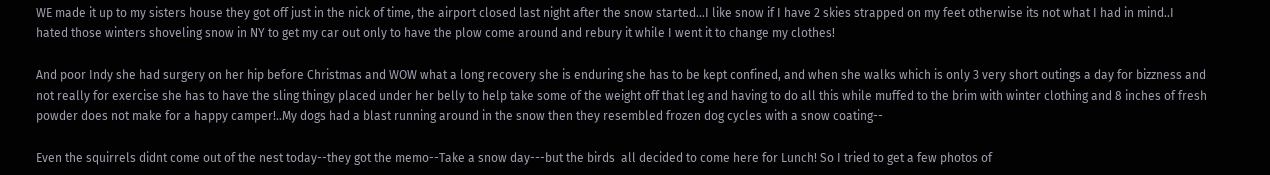WE made it up to my sisters house they got off just in the nick of time, the airport closed last night after the snow started...I like snow if I have 2 skies strapped on my feet otherwise its not what I had in mind..I hated those winters shoveling snow in NY to get my car out only to have the plow come around and rebury it while I went it to change my clothes!

And poor Indy she had surgery on her hip before Christmas and WOW what a long recovery she is enduring she has to be kept confined, and when she walks which is only 3 very short outings a day for bizzness and not really for exercise she has to have the sling thingy placed under her belly to help take some of the weight off that leg and having to do all this while muffed to the brim with winter clothing and 8 inches of fresh powder does not make for a happy camper!..My dogs had a blast running around in the snow then they resembled frozen dog cycles with a snow coating--

Even the squirrels didnt come out of the nest today--they got the memo--Take a snow day---but the birds  all decided to come here for Lunch! So I tried to get a few photos of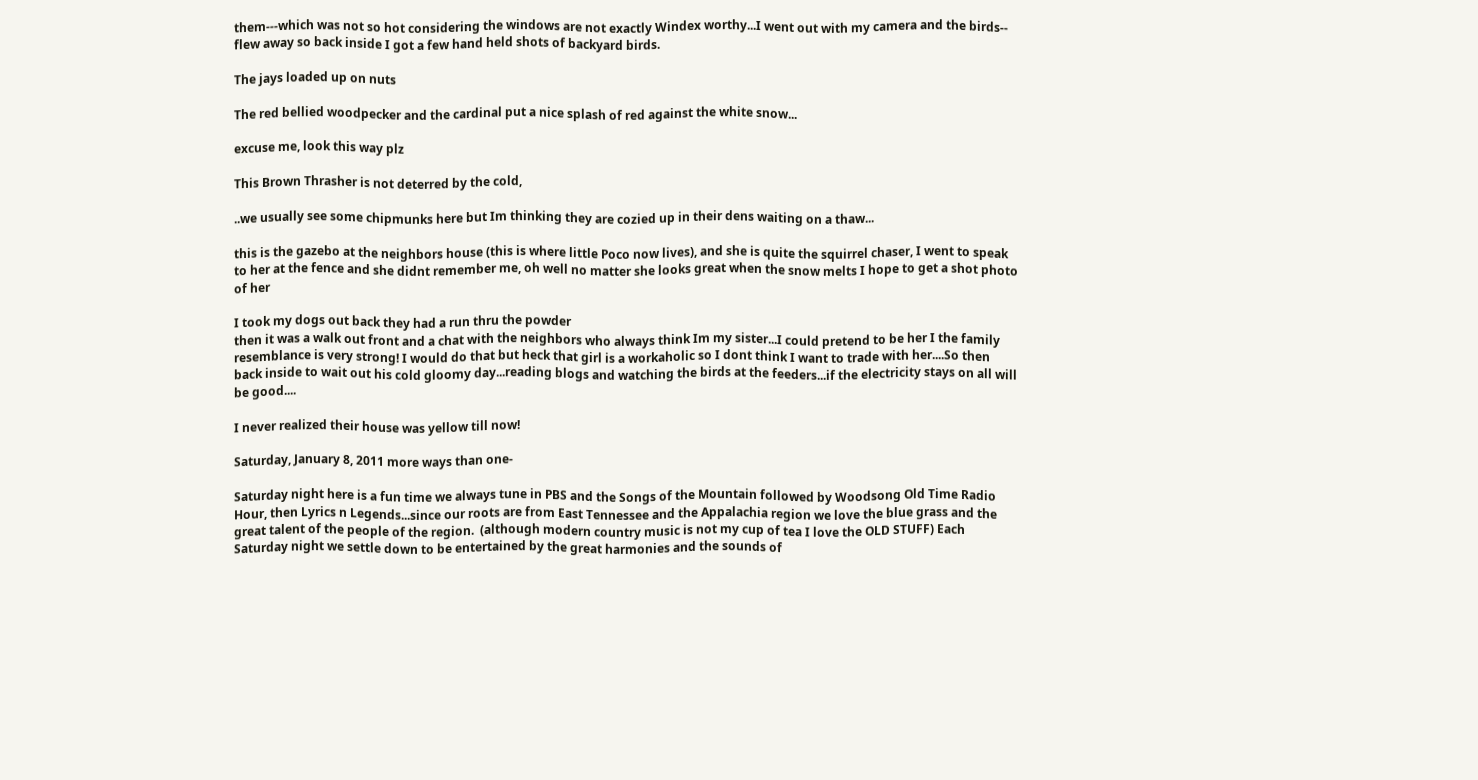them---which was not so hot considering the windows are not exactly Windex worthy...I went out with my camera and the birds-- flew away so back inside I got a few hand held shots of backyard birds.

The jays loaded up on nuts

The red bellied woodpecker and the cardinal put a nice splash of red against the white snow...

excuse me, look this way plz

This Brown Thrasher is not deterred by the cold,

..we usually see some chipmunks here but Im thinking they are cozied up in their dens waiting on a thaw...

this is the gazebo at the neighbors house (this is where little Poco now lives), and she is quite the squirrel chaser, I went to speak to her at the fence and she didnt remember me, oh well no matter she looks great when the snow melts I hope to get a shot photo of her

I took my dogs out back they had a run thru the powder
then it was a walk out front and a chat with the neighbors who always think Im my sister...I could pretend to be her I the family resemblance is very strong! I would do that but heck that girl is a workaholic so I dont think I want to trade with her....So then back inside to wait out his cold gloomy day...reading blogs and watching the birds at the feeders...if the electricity stays on all will be good....

I never realized their house was yellow till now!

Saturday, January 8, 2011 more ways than one-

Saturday night here is a fun time we always tune in PBS and the Songs of the Mountain followed by Woodsong Old Time Radio Hour, then Lyrics n Legends...since our roots are from East Tennessee and the Appalachia region we love the blue grass and the great talent of the people of the region.  (although modern country music is not my cup of tea I love the OLD STUFF) Each Saturday night we settle down to be entertained by the great harmonies and the sounds of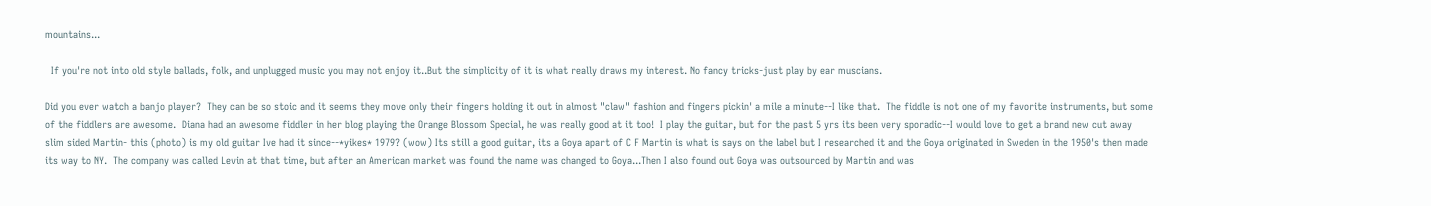mountains...

  If you're not into old style ballads, folk, and unplugged music you may not enjoy it..But the simplicity of it is what really draws my interest. No fancy tricks-just play by ear muscians.

Did you ever watch a banjo player?  They can be so stoic and it seems they move only their fingers holding it out in almost "claw" fashion and fingers pickin' a mile a minute--I like that.  The fiddle is not one of my favorite instruments, but some of the fiddlers are awesome.  Diana had an awesome fiddler in her blog playing the Orange Blossom Special, he was really good at it too!  I play the guitar, but for the past 5 yrs its been very sporadic--I would love to get a brand new cut away slim sided Martin- this (photo) is my old guitar Ive had it since--*yikes* 1979? (wow) Its still a good guitar, its a Goya apart of C F Martin is what is says on the label but I researched it and the Goya originated in Sweden in the 1950's then made its way to NY.  The company was called Levin at that time, but after an American market was found the name was changed to Goya...Then I also found out Goya was outsourced by Martin and was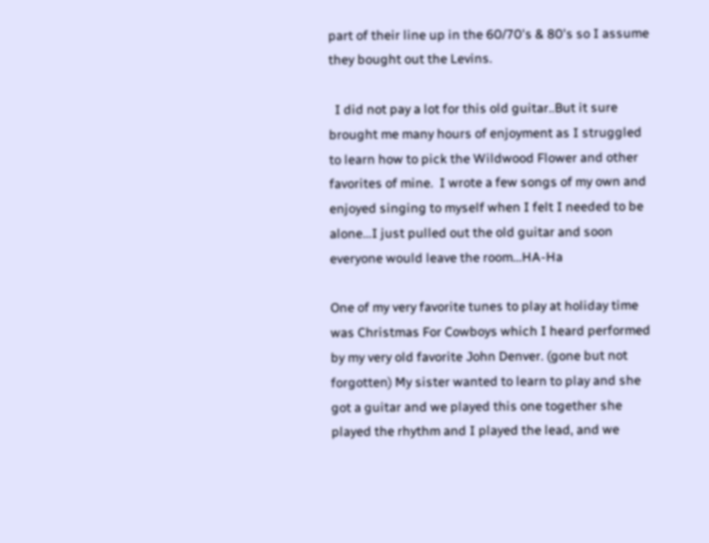part of their line up in the 60/70's & 80's so I assume they bought out the Levins.

  I did not pay a lot for this old guitar..But it sure brought me many hours of enjoyment as I struggled to learn how to pick the Wildwood Flower and other favorites of mine.  I wrote a few songs of my own and enjoyed singing to myself when I felt I needed to be alone...I just pulled out the old guitar and soon everyone would leave the room...HA-Ha

One of my very favorite tunes to play at holiday time was Christmas For Cowboys which I heard performed by my very old favorite John Denver. (gone but not forgotten) My sister wanted to learn to play and she got a guitar and we played this one together she played the rhythm and I played the lead, and we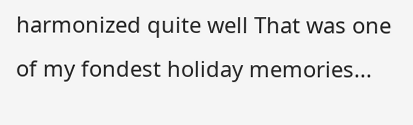harmonized quite well That was one of my fondest holiday memories...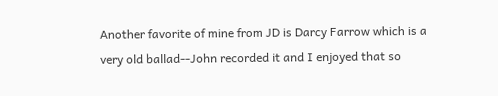Another favorite of mine from JD is Darcy Farrow which is a very old ballad--John recorded it and I enjoyed that so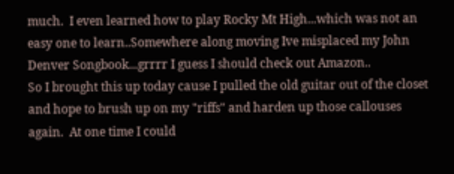much.  I even learned how to play Rocky Mt High...which was not an easy one to learn..Somewhere along moving Ive misplaced my John Denver Songbook...grrrr I guess I should check out Amazon..
So I brought this up today cause I pulled the old guitar out of the closet and hope to brush up on my "riffs" and harden up those callouses again.  At one time I could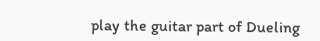play the guitar part of Dueling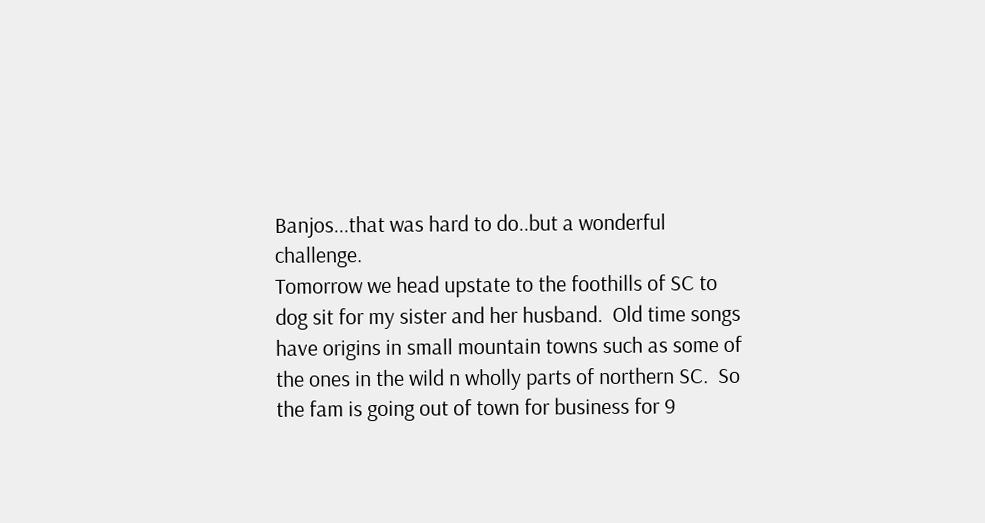Banjos...that was hard to do..but a wonderful challenge.
Tomorrow we head upstate to the foothills of SC to dog sit for my sister and her husband.  Old time songs have origins in small mountain towns such as some of the ones in the wild n wholly parts of northern SC.  So the fam is going out of town for business for 9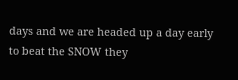days and we are headed up a day early to beat the SNOW they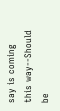say is coming this way--Should be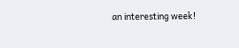an interesting week!